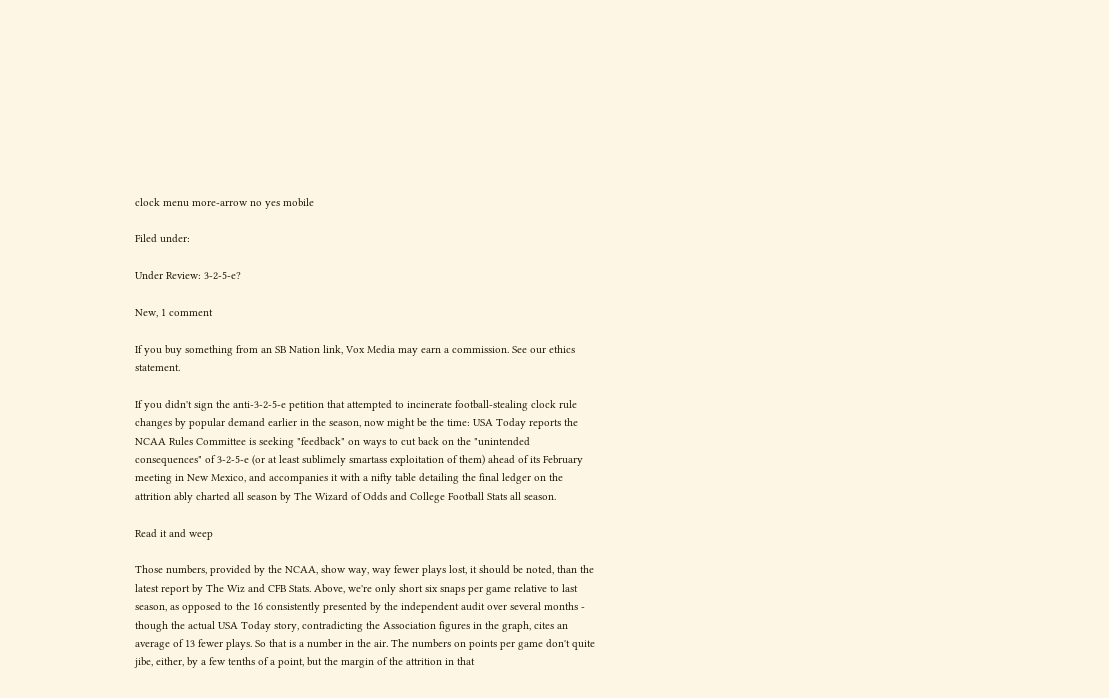clock menu more-arrow no yes mobile

Filed under:

Under Review: 3-2-5-e?

New, 1 comment

If you buy something from an SB Nation link, Vox Media may earn a commission. See our ethics statement.

If you didn't sign the anti-3-2-5-e petition that attempted to incinerate football-stealing clock rule changes by popular demand earlier in the season, now might be the time: USA Today reports the NCAA Rules Committee is seeking "feedback" on ways to cut back on the "unintended consequences" of 3-2-5-e (or at least sublimely smartass exploitation of them) ahead of its February meeting in New Mexico, and accompanies it with a nifty table detailing the final ledger on the attrition ably charted all season by The Wizard of Odds and College Football Stats all season.

Read it and weep

Those numbers, provided by the NCAA, show way, way fewer plays lost, it should be noted, than the latest report by The Wiz and CFB Stats. Above, we're only short six snaps per game relative to last season, as opposed to the 16 consistently presented by the independent audit over several months - though the actual USA Today story, contradicting the Association figures in the graph, cites an average of 13 fewer plays. So that is a number in the air. The numbers on points per game don't quite jibe, either, by a few tenths of a point, but the margin of the attrition in that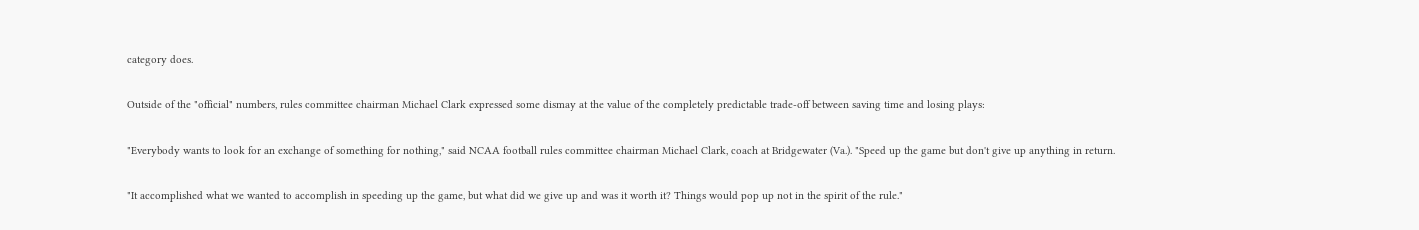category does.

Outside of the "official" numbers, rules committee chairman Michael Clark expressed some dismay at the value of the completely predictable trade-off between saving time and losing plays:

"Everybody wants to look for an exchange of something for nothing," said NCAA football rules committee chairman Michael Clark, coach at Bridgewater (Va.). "Speed up the game but don't give up anything in return.

"It accomplished what we wanted to accomplish in speeding up the game, but what did we give up and was it worth it? Things would pop up not in the spirit of the rule."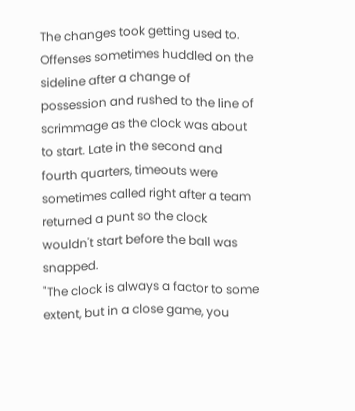The changes took getting used to. Offenses sometimes huddled on the sideline after a change of possession and rushed to the line of scrimmage as the clock was about to start. Late in the second and fourth quarters, timeouts were sometimes called right after a team returned a punt so the clock wouldn't start before the ball was snapped.
"The clock is always a factor to some extent, but in a close game, you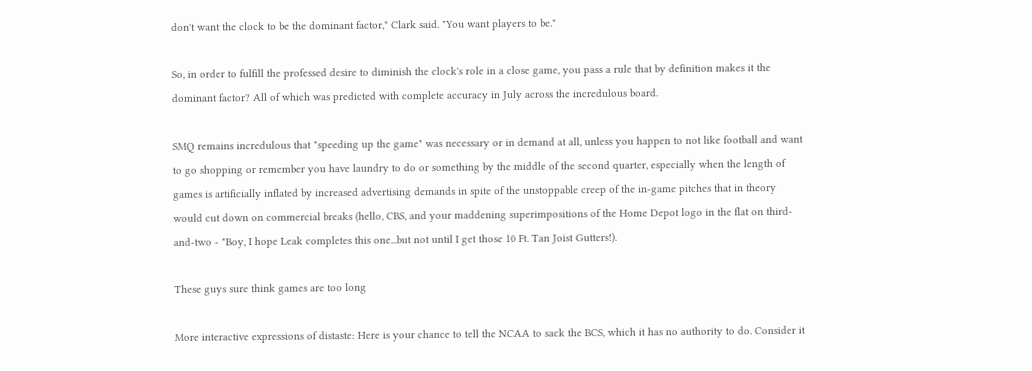don't want the clock to be the dominant factor," Clark said. "You want players to be."

So, in order to fulfill the professed desire to diminish the clock's role in a close game, you pass a rule that by definition makes it the dominant factor? All of which was predicted with complete accuracy in July across the incredulous board.

SMQ remains incredulous that "speeding up the game" was necessary or in demand at all, unless you happen to not like football and want to go shopping or remember you have laundry to do or something by the middle of the second quarter, especially when the length of games is artificially inflated by increased advertising demands in spite of the unstoppable creep of the in-game pitches that in theory would cut down on commercial breaks (hello, CBS, and your maddening superimpositions of the Home Depot logo in the flat on third-and-two - "Boy, I hope Leak completes this one...but not until I get those 10 Ft. Tan Joist Gutters!).

These guys sure think games are too long

More interactive expressions of distaste: Here is your chance to tell the NCAA to sack the BCS, which it has no authority to do. Consider it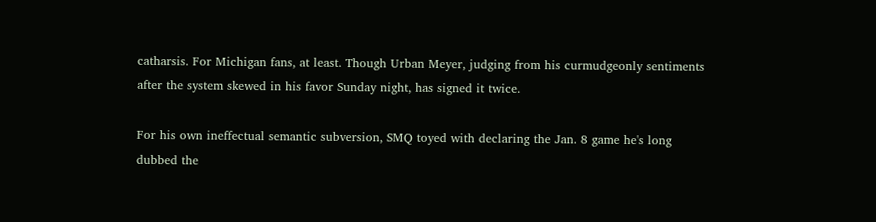catharsis. For Michigan fans, at least. Though Urban Meyer, judging from his curmudgeonly sentiments after the system skewed in his favor Sunday night, has signed it twice.

For his own ineffectual semantic subversion, SMQ toyed with declaring the Jan. 8 game he's long dubbed the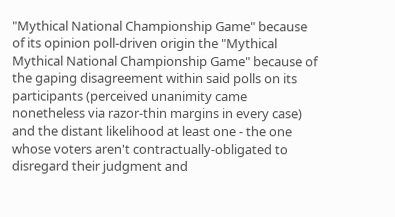"Mythical National Championship Game" because of its opinion poll-driven origin the "Mythical Mythical National Championship Game" because of the gaping disagreement within said polls on its participants (perceived unanimity came nonetheless via razor-thin margins in every case) and the distant likelihood at least one - the one whose voters aren't contractually-obligated to disregard their judgment and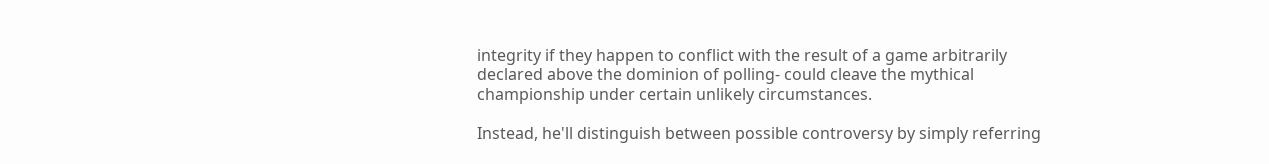integrity if they happen to conflict with the result of a game arbitrarily declared above the dominion of polling- could cleave the mythical championship under certain unlikely circumstances.

Instead, he'll distinguish between possible controversy by simply referring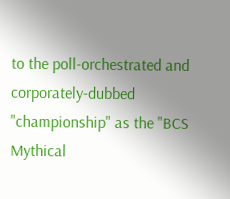to the poll-orchestrated and corporately-dubbed "championship" as the "BCS Mythical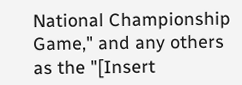National Championship Game," and any others as the "[Insert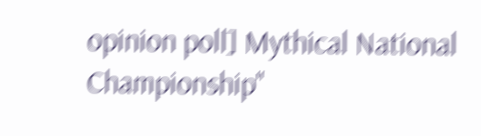opinion poll] Mythical National Championship"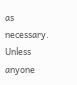as necessary. Unless anyone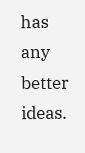has any better ideas.